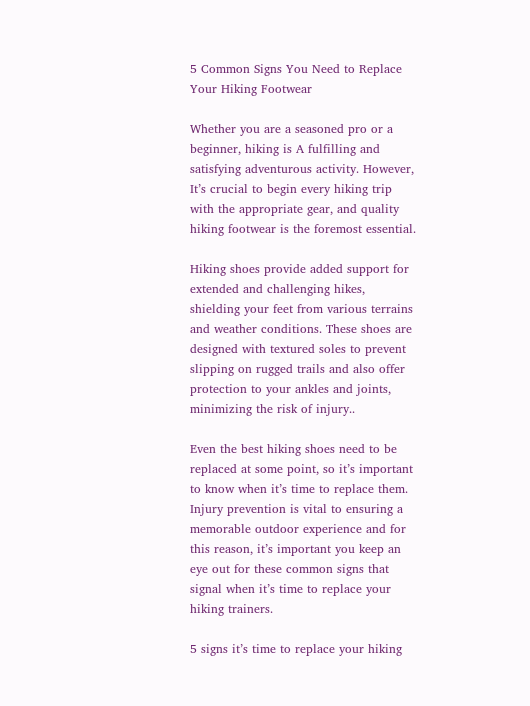5 Common Signs You Need to Replace Your Hiking Footwear

Whether you are a seasoned pro or a beginner, hiking is A fulfilling and satisfying adventurous activity. However, It’s crucial to begin every hiking trip with the appropriate gear, and quality hiking footwear is the foremost essential.

Hiking shoes provide added support for extended and challenging hikes, shielding your feet from various terrains and weather conditions. These shoes are designed with textured soles to prevent slipping on rugged trails and also offer protection to your ankles and joints, minimizing the risk of injury..

Even the best hiking shoes need to be replaced at some point, so it’s important to know when it’s time to replace them. Injury prevention is vital to ensuring a memorable outdoor experience and for this reason, it’s important you keep an eye out for these common signs that signal when it’s time to replace your hiking trainers.

5 signs it’s time to replace your hiking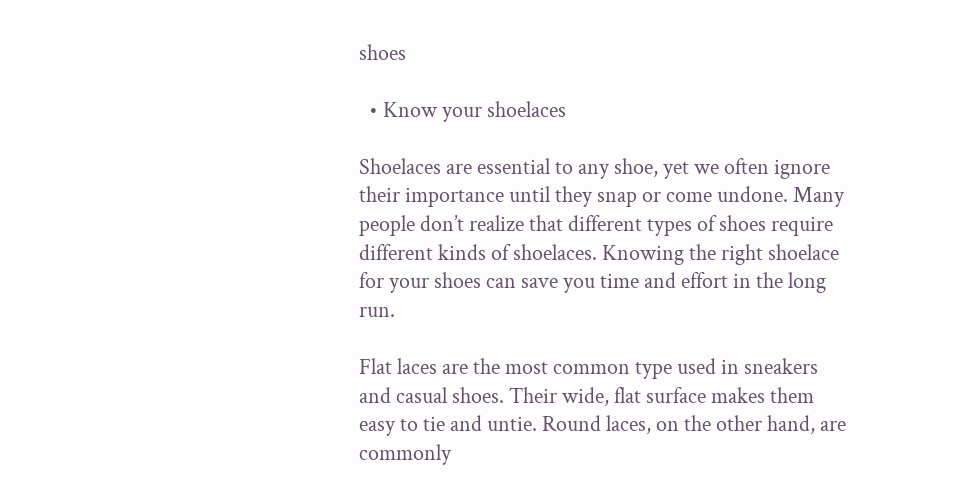shoes

  • Know your shoelaces

Shoelaces are essential to any shoe, yet we often ignore their importance until they snap or come undone. Many people don’t realize that different types of shoes require different kinds of shoelaces. Knowing the right shoelace for your shoes can save you time and effort in the long run.

Flat laces are the most common type used in sneakers and casual shoes. Their wide, flat surface makes them easy to tie and untie. Round laces, on the other hand, are commonly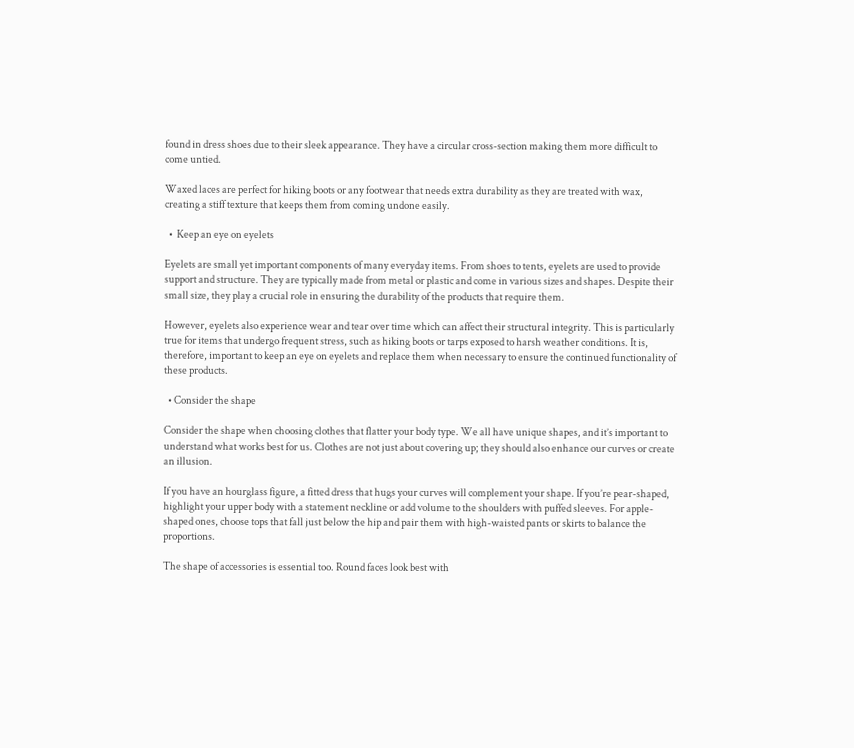found in dress shoes due to their sleek appearance. They have a circular cross-section making them more difficult to come untied.

Waxed laces are perfect for hiking boots or any footwear that needs extra durability as they are treated with wax, creating a stiff texture that keeps them from coming undone easily.

  •  Keep an eye on eyelets

Eyelets are small yet important components of many everyday items. From shoes to tents, eyelets are used to provide support and structure. They are typically made from metal or plastic and come in various sizes and shapes. Despite their small size, they play a crucial role in ensuring the durability of the products that require them.

However, eyelets also experience wear and tear over time which can affect their structural integrity. This is particularly true for items that undergo frequent stress, such as hiking boots or tarps exposed to harsh weather conditions. It is, therefore, important to keep an eye on eyelets and replace them when necessary to ensure the continued functionality of these products.

  • Consider the shape

Consider the shape when choosing clothes that flatter your body type. We all have unique shapes, and it’s important to understand what works best for us. Clothes are not just about covering up; they should also enhance our curves or create an illusion.

If you have an hourglass figure, a fitted dress that hugs your curves will complement your shape. If you’re pear-shaped, highlight your upper body with a statement neckline or add volume to the shoulders with puffed sleeves. For apple-shaped ones, choose tops that fall just below the hip and pair them with high-waisted pants or skirts to balance the proportions.

The shape of accessories is essential too. Round faces look best with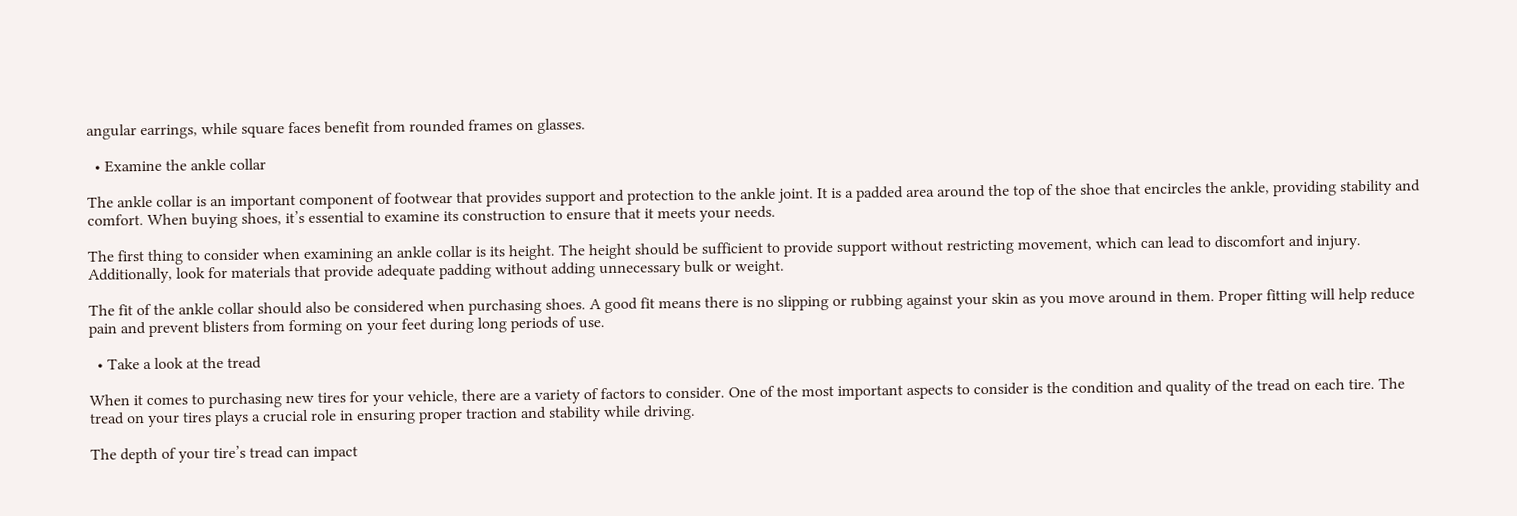angular earrings, while square faces benefit from rounded frames on glasses.

  • Examine the ankle collar

The ankle collar is an important component of footwear that provides support and protection to the ankle joint. It is a padded area around the top of the shoe that encircles the ankle, providing stability and comfort. When buying shoes, it’s essential to examine its construction to ensure that it meets your needs.

The first thing to consider when examining an ankle collar is its height. The height should be sufficient to provide support without restricting movement, which can lead to discomfort and injury. Additionally, look for materials that provide adequate padding without adding unnecessary bulk or weight.

The fit of the ankle collar should also be considered when purchasing shoes. A good fit means there is no slipping or rubbing against your skin as you move around in them. Proper fitting will help reduce pain and prevent blisters from forming on your feet during long periods of use.

  • Take a look at the tread

When it comes to purchasing new tires for your vehicle, there are a variety of factors to consider. One of the most important aspects to consider is the condition and quality of the tread on each tire. The tread on your tires plays a crucial role in ensuring proper traction and stability while driving.

The depth of your tire’s tread can impact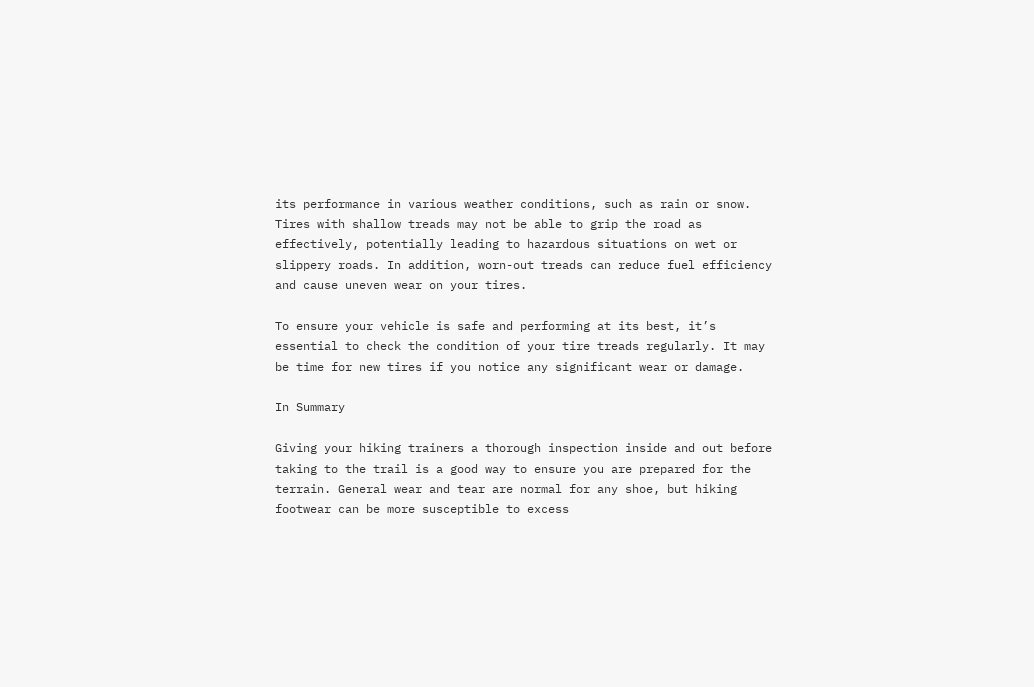its performance in various weather conditions, such as rain or snow. Tires with shallow treads may not be able to grip the road as effectively, potentially leading to hazardous situations on wet or slippery roads. In addition, worn-out treads can reduce fuel efficiency and cause uneven wear on your tires.

To ensure your vehicle is safe and performing at its best, it’s essential to check the condition of your tire treads regularly. It may be time for new tires if you notice any significant wear or damage.

In Summary

Giving your hiking trainers a thorough inspection inside and out before taking to the trail is a good way to ensure you are prepared for the terrain. General wear and tear are normal for any shoe, but hiking footwear can be more susceptible to excess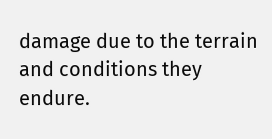damage due to the terrain and conditions they endure.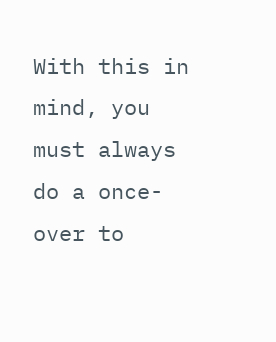With this in mind, you must always do a once-over to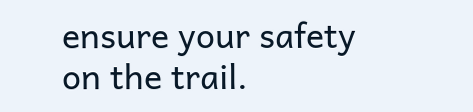ensure your safety on the trail.